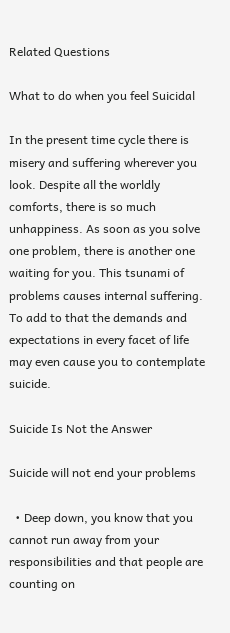Related Questions

What to do when you feel Suicidal

In the present time cycle there is misery and suffering wherever you look. Despite all the worldly comforts, there is so much unhappiness. As soon as you solve one problem, there is another one waiting for you. This tsunami of problems causes internal suffering. To add to that the demands and expectations in every facet of life may even cause you to contemplate suicide.

Suicide Is Not the Answer

Suicide will not end your problems

  • Deep down, you know that you cannot run away from your responsibilities and that people are counting on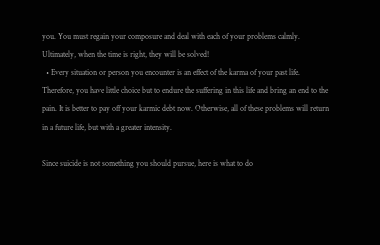you. You must regain your composure and deal with each of your problems calmly. Ultimately, when the time is right, they will be solved!
  • Every situation or person you encounter is an effect of the karma of your past life. Therefore, you have little choice but to endure the suffering in this life and bring an end to the pain. It is better to pay off your karmic debt now. Otherwise, all of these problems will return in a future life, but with a greater intensity.

Since suicide is not something you should pursue, here is what to do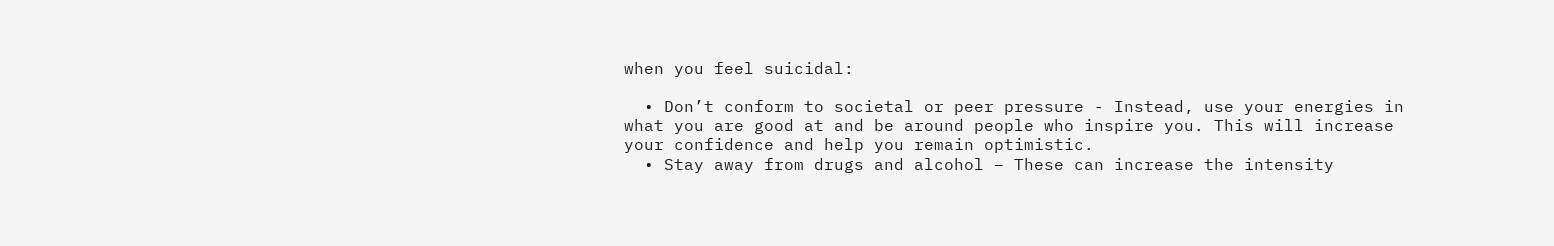when you feel suicidal:

  • Don’t conform to societal or peer pressure - Instead, use your energies in what you are good at and be around people who inspire you. This will increase your confidence and help you remain optimistic.
  • Stay away from drugs and alcohol – These can increase the intensity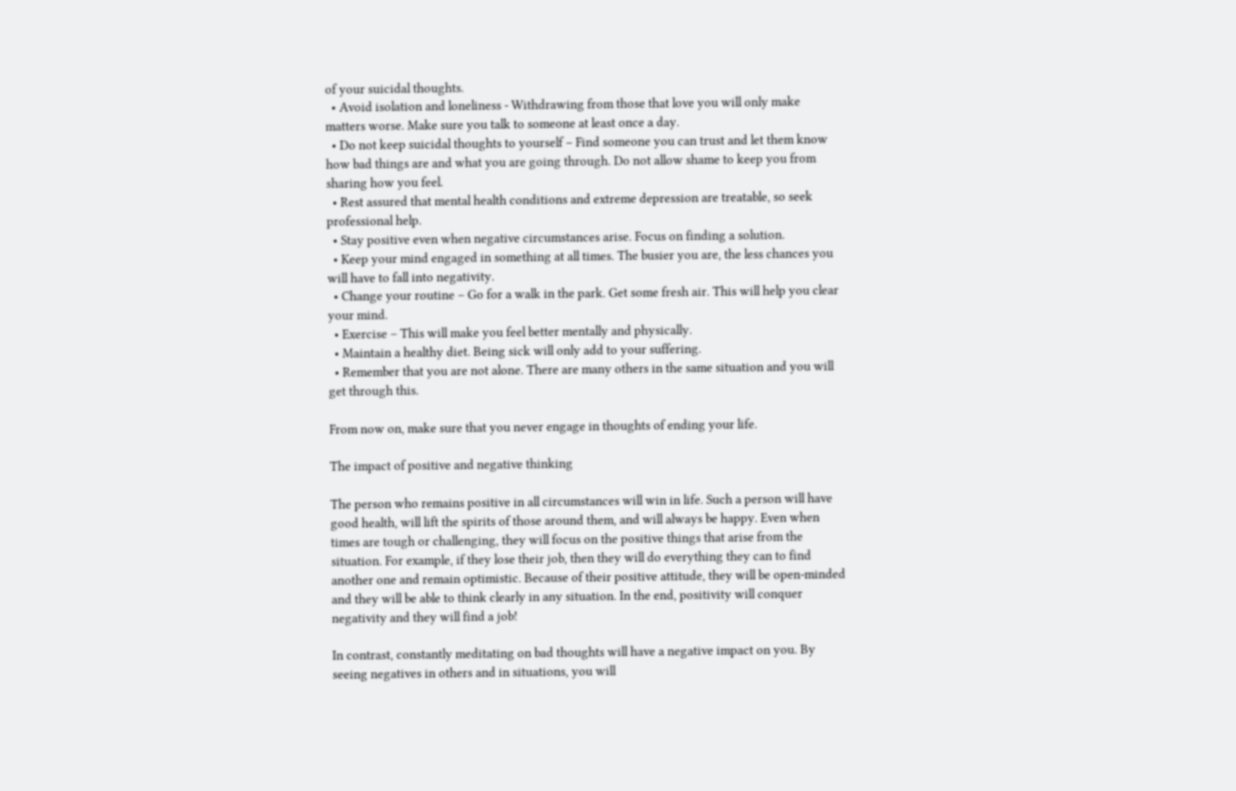of your suicidal thoughts.
  • Avoid isolation and loneliness - Withdrawing from those that love you will only make matters worse. Make sure you talk to someone at least once a day.
  • Do not keep suicidal thoughts to yourself – Find someone you can trust and let them know how bad things are and what you are going through. Do not allow shame to keep you from sharing how you feel.
  • Rest assured that mental health conditions and extreme depression are treatable, so seek professional help.
  • Stay positive even when negative circumstances arise. Focus on finding a solution.
  • Keep your mind engaged in something at all times. The busier you are, the less chances you will have to fall into negativity.
  • Change your routine – Go for a walk in the park. Get some fresh air. This will help you clear your mind.
  • Exercise – This will make you feel better mentally and physically.
  • Maintain a healthy diet. Being sick will only add to your suffering.
  • Remember that you are not alone. There are many others in the same situation and you will get through this.

From now on, make sure that you never engage in thoughts of ending your life.

The impact of positive and negative thinking

The person who remains positive in all circumstances will win in life. Such a person will have good health, will lift the spirits of those around them, and will always be happy. Even when times are tough or challenging, they will focus on the positive things that arise from the situation. For example, if they lose their job, then they will do everything they can to find another one and remain optimistic. Because of their positive attitude, they will be open-minded and they will be able to think clearly in any situation. In the end, positivity will conquer negativity and they will find a job!

In contrast, constantly meditating on bad thoughts will have a negative impact on you. By seeing negatives in others and in situations, you will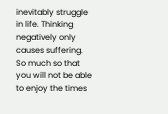inevitably struggle in life. Thinking negatively only causes suffering. So much so that you will not be able to enjoy the times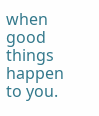when good things happen to you.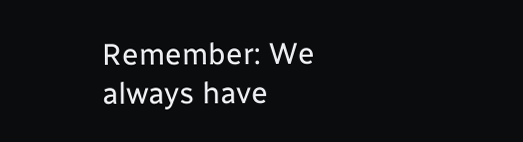Remember: We always have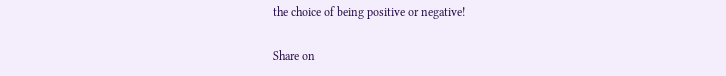the choice of being positive or negative!

Share on